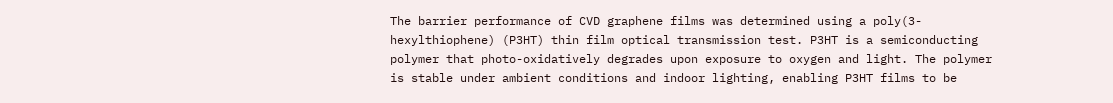The barrier performance of CVD graphene films was determined using a poly(3-hexylthiophene) (P3HT) thin film optical transmission test. P3HT is a semiconducting polymer that photo-oxidatively degrades upon exposure to oxygen and light. The polymer is stable under ambient conditions and indoor lighting, enabling P3HT films to be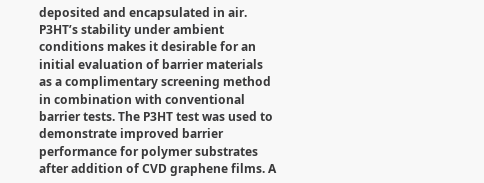deposited and encapsulated in air. P3HT’s stability under ambient conditions makes it desirable for an initial evaluation of barrier materials as a complimentary screening method in combination with conventional barrier tests. The P3HT test was used to demonstrate improved barrier performance for polymer substrates after addition of CVD graphene films. A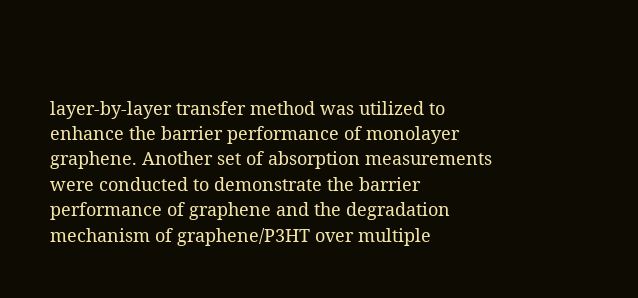layer-by-layer transfer method was utilized to enhance the barrier performance of monolayer graphene. Another set of absorption measurements were conducted to demonstrate the barrier performance of graphene and the degradation mechanism of graphene/P3HT over multiple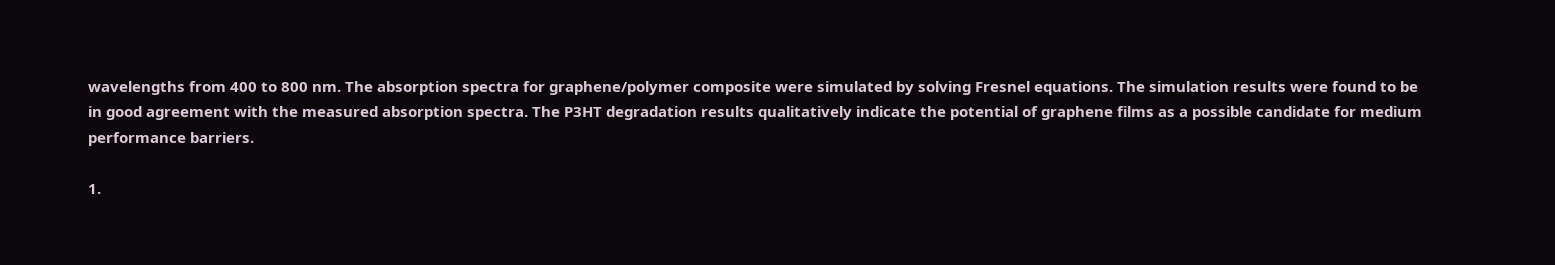wavelengths from 400 to 800 nm. The absorption spectra for graphene/polymer composite were simulated by solving Fresnel equations. The simulation results were found to be in good agreement with the measured absorption spectra. The P3HT degradation results qualitatively indicate the potential of graphene films as a possible candidate for medium performance barriers.

1.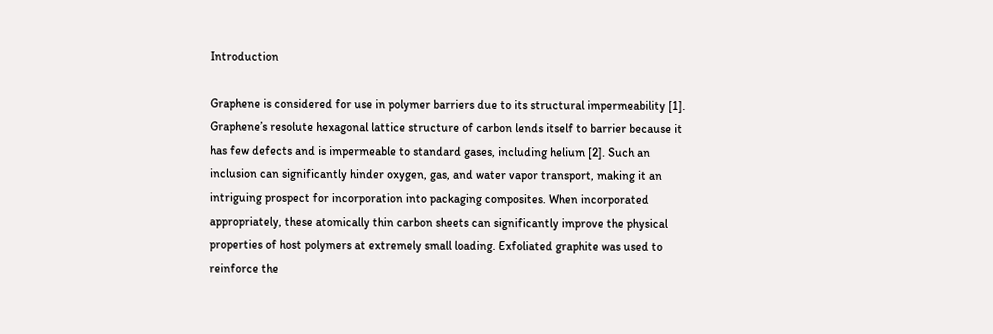Introduction

Graphene is considered for use in polymer barriers due to its structural impermeability [1]. Graphene’s resolute hexagonal lattice structure of carbon lends itself to barrier because it has few defects and is impermeable to standard gases, including helium [2]. Such an inclusion can significantly hinder oxygen, gas, and water vapor transport, making it an intriguing prospect for incorporation into packaging composites. When incorporated appropriately, these atomically thin carbon sheets can significantly improve the physical properties of host polymers at extremely small loading. Exfoliated graphite was used to reinforce the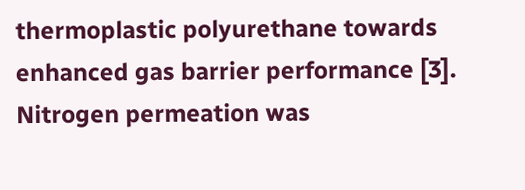thermoplastic polyurethane towards enhanced gas barrier performance [3]. Nitrogen permeation was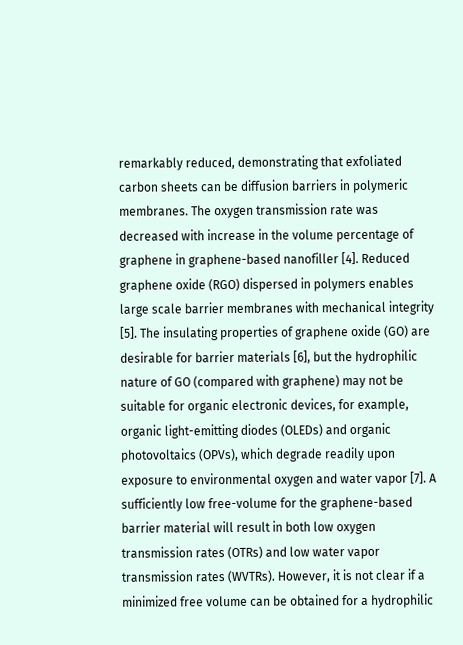remarkably reduced, demonstrating that exfoliated carbon sheets can be diffusion barriers in polymeric membranes. The oxygen transmission rate was decreased with increase in the volume percentage of graphene in graphene-based nanofiller [4]. Reduced graphene oxide (RGO) dispersed in polymers enables large scale barrier membranes with mechanical integrity [5]. The insulating properties of graphene oxide (GO) are desirable for barrier materials [6], but the hydrophilic nature of GO (compared with graphene) may not be suitable for organic electronic devices, for example, organic light-emitting diodes (OLEDs) and organic photovoltaics (OPVs), which degrade readily upon exposure to environmental oxygen and water vapor [7]. A sufficiently low free-volume for the graphene-based barrier material will result in both low oxygen transmission rates (OTRs) and low water vapor transmission rates (WVTRs). However, it is not clear if a minimized free volume can be obtained for a hydrophilic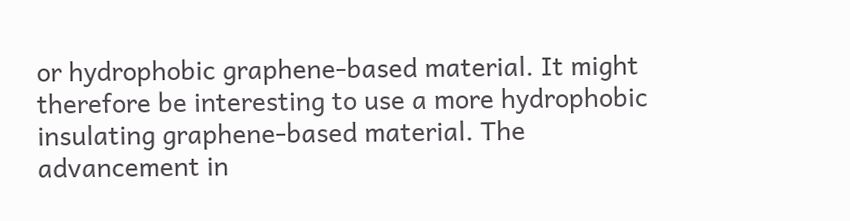or hydrophobic graphene-based material. It might therefore be interesting to use a more hydrophobic insulating graphene-based material. The advancement in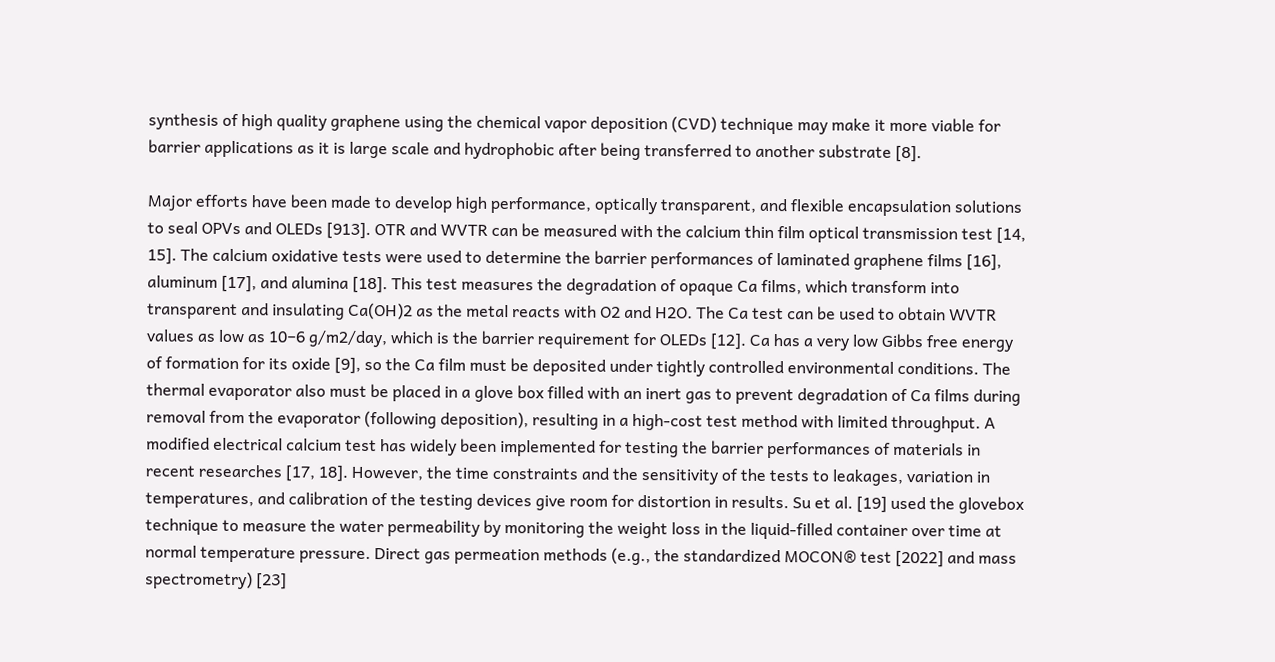synthesis of high quality graphene using the chemical vapor deposition (CVD) technique may make it more viable for barrier applications as it is large scale and hydrophobic after being transferred to another substrate [8].

Major efforts have been made to develop high performance, optically transparent, and flexible encapsulation solutions to seal OPVs and OLEDs [913]. OTR and WVTR can be measured with the calcium thin film optical transmission test [14, 15]. The calcium oxidative tests were used to determine the barrier performances of laminated graphene films [16], aluminum [17], and alumina [18]. This test measures the degradation of opaque Ca films, which transform into transparent and insulating Ca(OH)2 as the metal reacts with O2 and H2O. The Ca test can be used to obtain WVTR values as low as 10−6 g/m2/day, which is the barrier requirement for OLEDs [12]. Ca has a very low Gibbs free energy of formation for its oxide [9], so the Ca film must be deposited under tightly controlled environmental conditions. The thermal evaporator also must be placed in a glove box filled with an inert gas to prevent degradation of Ca films during removal from the evaporator (following deposition), resulting in a high-cost test method with limited throughput. A modified electrical calcium test has widely been implemented for testing the barrier performances of materials in recent researches [17, 18]. However, the time constraints and the sensitivity of the tests to leakages, variation in temperatures, and calibration of the testing devices give room for distortion in results. Su et al. [19] used the glovebox technique to measure the water permeability by monitoring the weight loss in the liquid-filled container over time at normal temperature pressure. Direct gas permeation methods (e.g., the standardized MOCON® test [2022] and mass spectrometry) [23]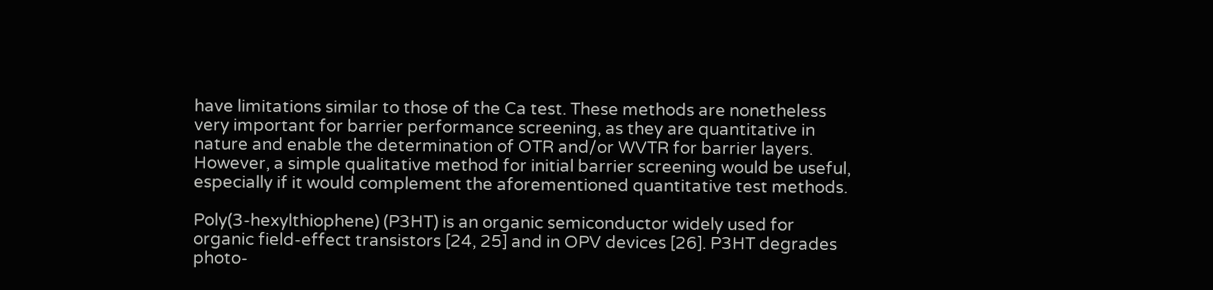have limitations similar to those of the Ca test. These methods are nonetheless very important for barrier performance screening, as they are quantitative in nature and enable the determination of OTR and/or WVTR for barrier layers. However, a simple qualitative method for initial barrier screening would be useful, especially if it would complement the aforementioned quantitative test methods.

Poly(3-hexylthiophene) (P3HT) is an organic semiconductor widely used for organic field-effect transistors [24, 25] and in OPV devices [26]. P3HT degrades photo-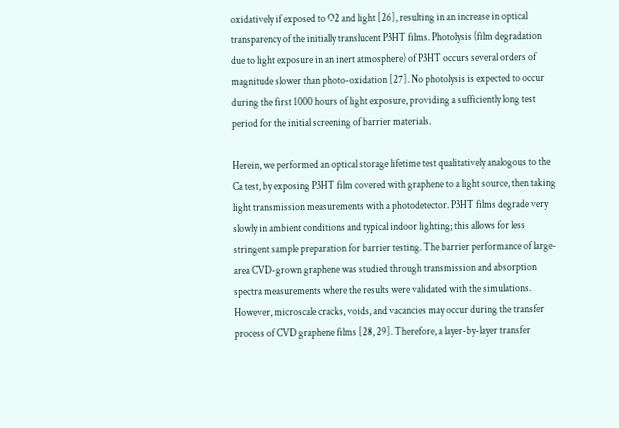oxidatively if exposed to O2 and light [26], resulting in an increase in optical transparency of the initially translucent P3HT films. Photolysis (film degradation due to light exposure in an inert atmosphere) of P3HT occurs several orders of magnitude slower than photo-oxidation [27]. No photolysis is expected to occur during the first 1000 hours of light exposure, providing a sufficiently long test period for the initial screening of barrier materials.

Herein, we performed an optical storage lifetime test qualitatively analogous to the Ca test, by exposing P3HT film covered with graphene to a light source, then taking light transmission measurements with a photodetector. P3HT films degrade very slowly in ambient conditions and typical indoor lighting; this allows for less stringent sample preparation for barrier testing. The barrier performance of large-area CVD-grown graphene was studied through transmission and absorption spectra measurements where the results were validated with the simulations. However, microscale cracks, voids, and vacancies may occur during the transfer process of CVD graphene films [28, 29]. Therefore, a layer-by-layer transfer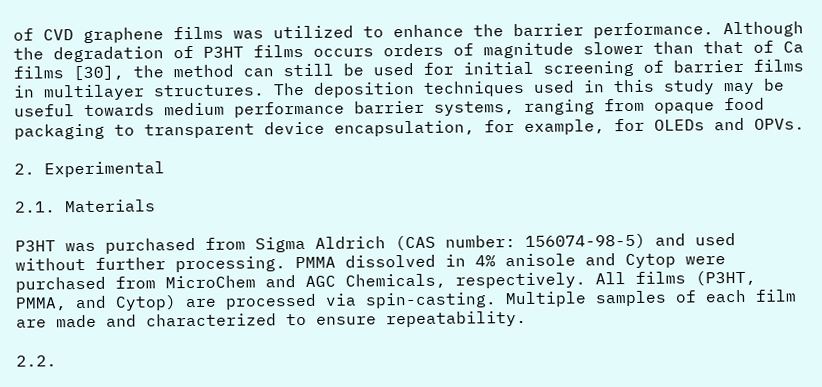of CVD graphene films was utilized to enhance the barrier performance. Although the degradation of P3HT films occurs orders of magnitude slower than that of Ca films [30], the method can still be used for initial screening of barrier films in multilayer structures. The deposition techniques used in this study may be useful towards medium performance barrier systems, ranging from opaque food packaging to transparent device encapsulation, for example, for OLEDs and OPVs.

2. Experimental

2.1. Materials

P3HT was purchased from Sigma Aldrich (CAS number: 156074-98-5) and used without further processing. PMMA dissolved in 4% anisole and Cytop were purchased from MicroChem and AGC Chemicals, respectively. All films (P3HT, PMMA, and Cytop) are processed via spin-casting. Multiple samples of each film are made and characterized to ensure repeatability.

2.2.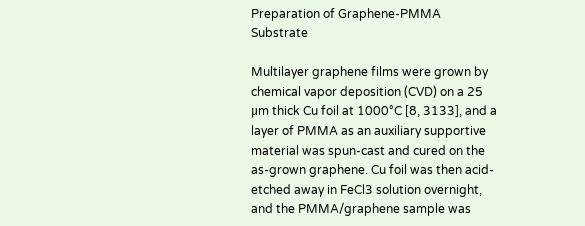Preparation of Graphene-PMMA Substrate

Multilayer graphene films were grown by chemical vapor deposition (CVD) on a 25 μm thick Cu foil at 1000°C [8, 3133], and a layer of PMMA as an auxiliary supportive material was spun-cast and cured on the as-grown graphene. Cu foil was then acid-etched away in FeCl3 solution overnight, and the PMMA/graphene sample was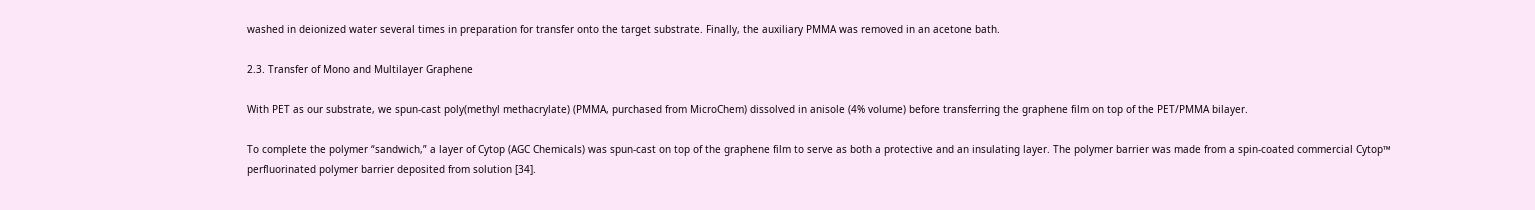washed in deionized water several times in preparation for transfer onto the target substrate. Finally, the auxiliary PMMA was removed in an acetone bath.

2.3. Transfer of Mono and Multilayer Graphene

With PET as our substrate, we spun-cast poly(methyl methacrylate) (PMMA, purchased from MicroChem) dissolved in anisole (4% volume) before transferring the graphene film on top of the PET/PMMA bilayer.

To complete the polymer “sandwich,” a layer of Cytop (AGC Chemicals) was spun-cast on top of the graphene film to serve as both a protective and an insulating layer. The polymer barrier was made from a spin-coated commercial Cytop™ perfluorinated polymer barrier deposited from solution [34].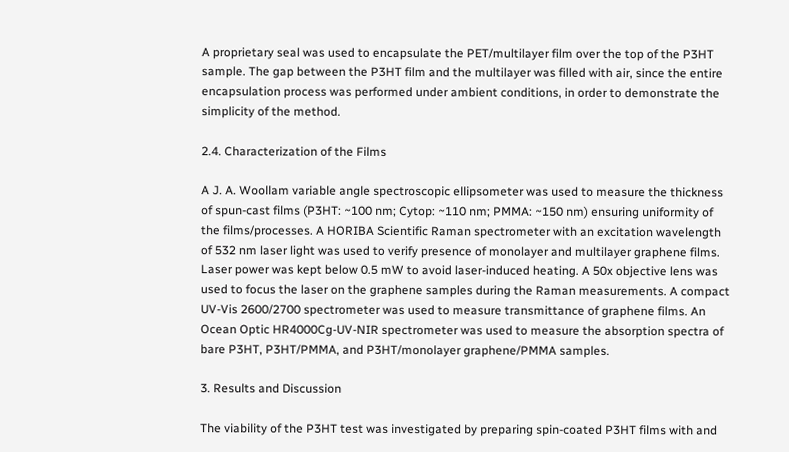A proprietary seal was used to encapsulate the PET/multilayer film over the top of the P3HT sample. The gap between the P3HT film and the multilayer was filled with air, since the entire encapsulation process was performed under ambient conditions, in order to demonstrate the simplicity of the method.

2.4. Characterization of the Films

A J. A. Woollam variable angle spectroscopic ellipsometer was used to measure the thickness of spun-cast films (P3HT: ~100 nm; Cytop: ~110 nm; PMMA: ~150 nm) ensuring uniformity of the films/processes. A HORIBA Scientific Raman spectrometer with an excitation wavelength of 532 nm laser light was used to verify presence of monolayer and multilayer graphene films. Laser power was kept below 0.5 mW to avoid laser-induced heating. A 50x objective lens was used to focus the laser on the graphene samples during the Raman measurements. A compact UV-Vis 2600/2700 spectrometer was used to measure transmittance of graphene films. An Ocean Optic HR4000Cg-UV-NIR spectrometer was used to measure the absorption spectra of bare P3HT, P3HT/PMMA, and P3HT/monolayer graphene/PMMA samples.

3. Results and Discussion

The viability of the P3HT test was investigated by preparing spin-coated P3HT films with and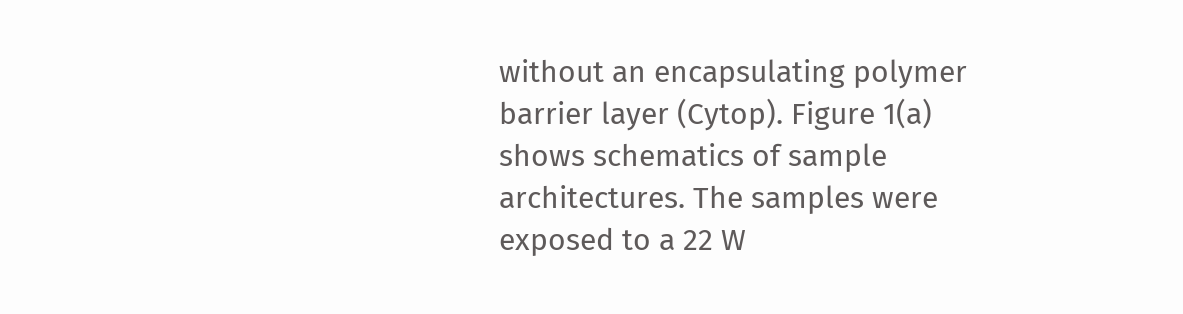without an encapsulating polymer barrier layer (Cytop). Figure 1(a) shows schematics of sample architectures. The samples were exposed to a 22 W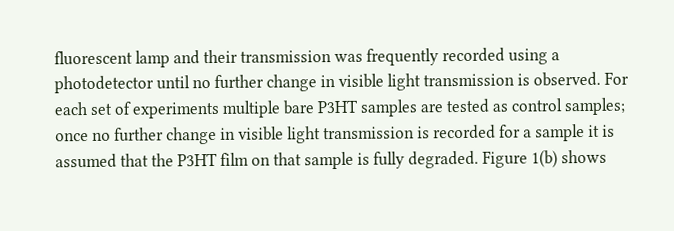fluorescent lamp and their transmission was frequently recorded using a photodetector until no further change in visible light transmission is observed. For each set of experiments multiple bare P3HT samples are tested as control samples; once no further change in visible light transmission is recorded for a sample it is assumed that the P3HT film on that sample is fully degraded. Figure 1(b) shows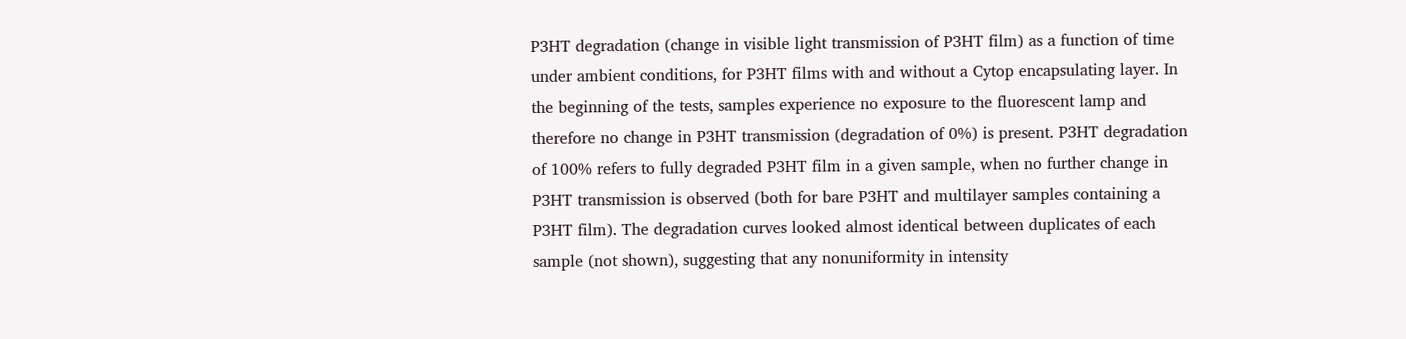P3HT degradation (change in visible light transmission of P3HT film) as a function of time under ambient conditions, for P3HT films with and without a Cytop encapsulating layer. In the beginning of the tests, samples experience no exposure to the fluorescent lamp and therefore no change in P3HT transmission (degradation of 0%) is present. P3HT degradation of 100% refers to fully degraded P3HT film in a given sample, when no further change in P3HT transmission is observed (both for bare P3HT and multilayer samples containing a P3HT film). The degradation curves looked almost identical between duplicates of each sample (not shown), suggesting that any nonuniformity in intensity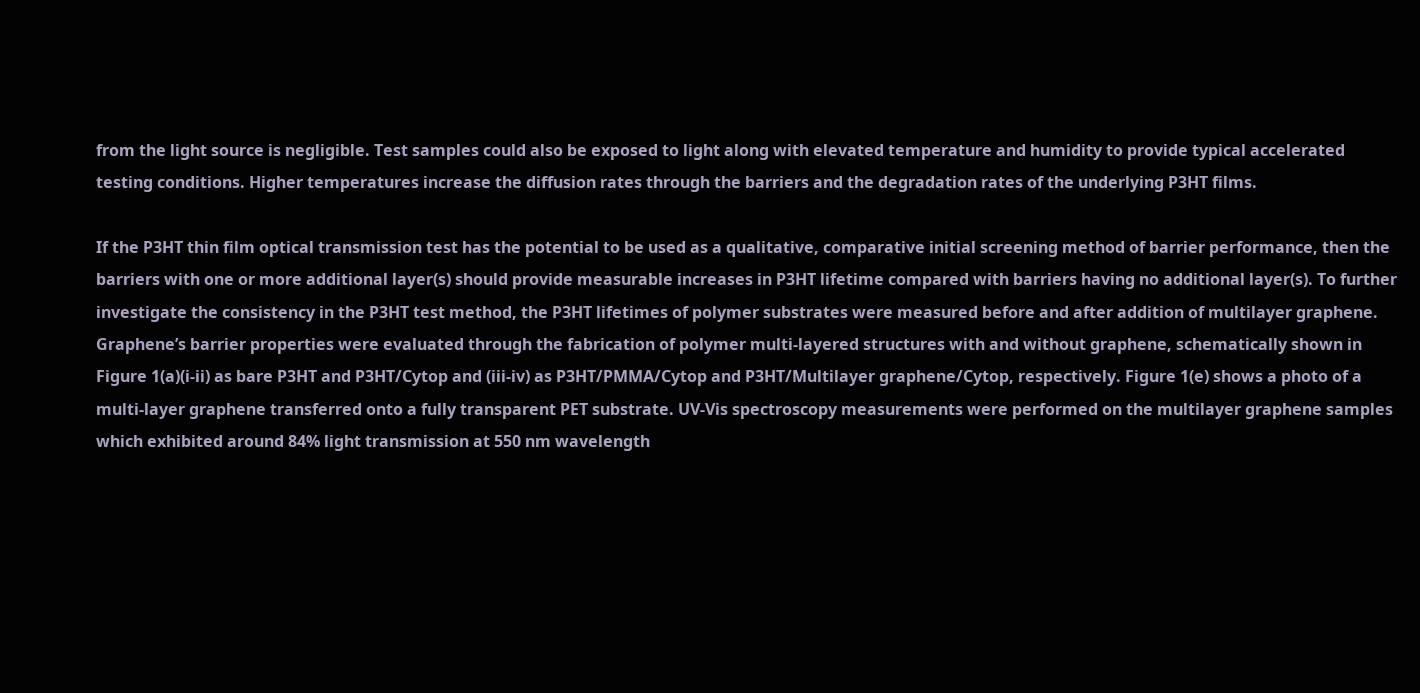from the light source is negligible. Test samples could also be exposed to light along with elevated temperature and humidity to provide typical accelerated testing conditions. Higher temperatures increase the diffusion rates through the barriers and the degradation rates of the underlying P3HT films.

If the P3HT thin film optical transmission test has the potential to be used as a qualitative, comparative initial screening method of barrier performance, then the barriers with one or more additional layer(s) should provide measurable increases in P3HT lifetime compared with barriers having no additional layer(s). To further investigate the consistency in the P3HT test method, the P3HT lifetimes of polymer substrates were measured before and after addition of multilayer graphene. Graphene’s barrier properties were evaluated through the fabrication of polymer multi-layered structures with and without graphene, schematically shown in Figure 1(a)(i-ii) as bare P3HT and P3HT/Cytop and (iii-iv) as P3HT/PMMA/Cytop and P3HT/Multilayer graphene/Cytop, respectively. Figure 1(e) shows a photo of a multi-layer graphene transferred onto a fully transparent PET substrate. UV-Vis spectroscopy measurements were performed on the multilayer graphene samples which exhibited around 84% light transmission at 550 nm wavelength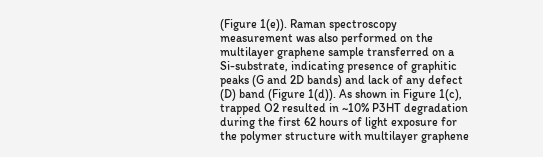(Figure 1(e)). Raman spectroscopy measurement was also performed on the multilayer graphene sample transferred on a Si-substrate, indicating presence of graphitic peaks (G and 2D bands) and lack of any defect (D) band (Figure 1(d)). As shown in Figure 1(c), trapped O2 resulted in ~10% P3HT degradation during the first 62 hours of light exposure for the polymer structure with multilayer graphene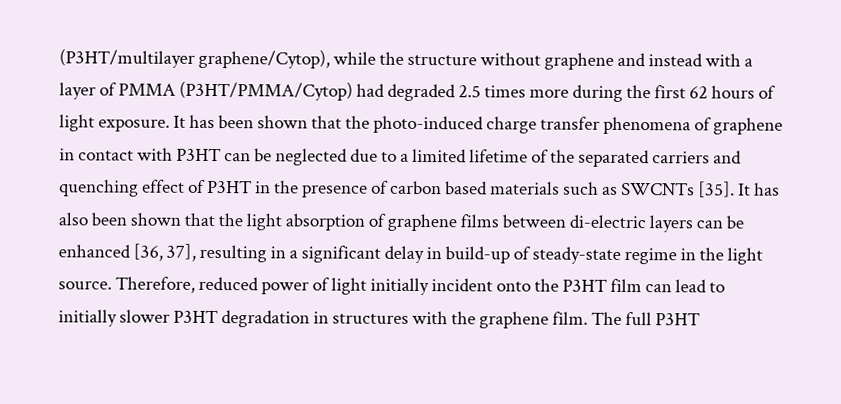(P3HT/multilayer graphene/Cytop), while the structure without graphene and instead with a layer of PMMA (P3HT/PMMA/Cytop) had degraded 2.5 times more during the first 62 hours of light exposure. It has been shown that the photo-induced charge transfer phenomena of graphene in contact with P3HT can be neglected due to a limited lifetime of the separated carriers and quenching effect of P3HT in the presence of carbon based materials such as SWCNTs [35]. It has also been shown that the light absorption of graphene films between di-electric layers can be enhanced [36, 37], resulting in a significant delay in build-up of steady-state regime in the light source. Therefore, reduced power of light initially incident onto the P3HT film can lead to initially slower P3HT degradation in structures with the graphene film. The full P3HT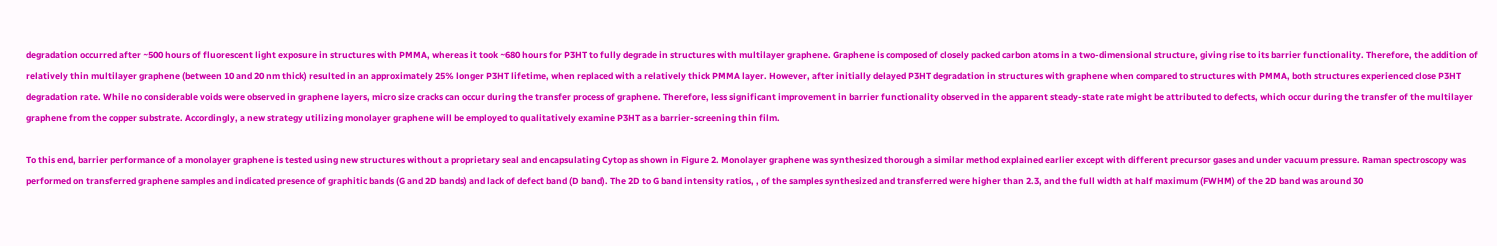degradation occurred after ~500 hours of fluorescent light exposure in structures with PMMA, whereas it took ~680 hours for P3HT to fully degrade in structures with multilayer graphene. Graphene is composed of closely packed carbon atoms in a two-dimensional structure, giving rise to its barrier functionality. Therefore, the addition of relatively thin multilayer graphene (between 10 and 20 nm thick) resulted in an approximately 25% longer P3HT lifetime, when replaced with a relatively thick PMMA layer. However, after initially delayed P3HT degradation in structures with graphene when compared to structures with PMMA, both structures experienced close P3HT degradation rate. While no considerable voids were observed in graphene layers, micro size cracks can occur during the transfer process of graphene. Therefore, less significant improvement in barrier functionality observed in the apparent steady-state rate might be attributed to defects, which occur during the transfer of the multilayer graphene from the copper substrate. Accordingly, a new strategy utilizing monolayer graphene will be employed to qualitatively examine P3HT as a barrier-screening thin film.

To this end, barrier performance of a monolayer graphene is tested using new structures without a proprietary seal and encapsulating Cytop as shown in Figure 2. Monolayer graphene was synthesized thorough a similar method explained earlier except with different precursor gases and under vacuum pressure. Raman spectroscopy was performed on transferred graphene samples and indicated presence of graphitic bands (G and 2D bands) and lack of defect band (D band). The 2D to G band intensity ratios, , of the samples synthesized and transferred were higher than 2.3, and the full width at half maximum (FWHM) of the 2D band was around 30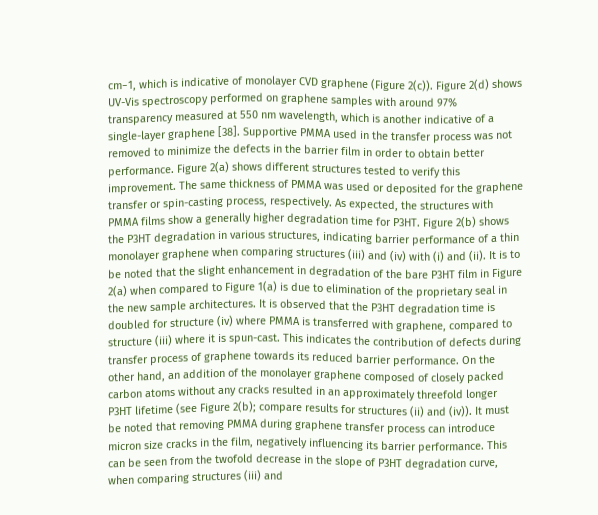cm−1, which is indicative of monolayer CVD graphene (Figure 2(c)). Figure 2(d) shows UV-Vis spectroscopy performed on graphene samples with around 97% transparency measured at 550 nm wavelength, which is another indicative of a single-layer graphene [38]. Supportive PMMA used in the transfer process was not removed to minimize the defects in the barrier film in order to obtain better performance. Figure 2(a) shows different structures tested to verify this improvement. The same thickness of PMMA was used or deposited for the graphene transfer or spin-casting process, respectively. As expected, the structures with PMMA films show a generally higher degradation time for P3HT. Figure 2(b) shows the P3HT degradation in various structures, indicating barrier performance of a thin monolayer graphene when comparing structures (iii) and (iv) with (i) and (ii). It is to be noted that the slight enhancement in degradation of the bare P3HT film in Figure 2(a) when compared to Figure 1(a) is due to elimination of the proprietary seal in the new sample architectures. It is observed that the P3HT degradation time is doubled for structure (iv) where PMMA is transferred with graphene, compared to structure (iii) where it is spun-cast. This indicates the contribution of defects during transfer process of graphene towards its reduced barrier performance. On the other hand, an addition of the monolayer graphene composed of closely packed carbon atoms without any cracks resulted in an approximately threefold longer P3HT lifetime (see Figure 2(b); compare results for structures (ii) and (iv)). It must be noted that removing PMMA during graphene transfer process can introduce micron size cracks in the film, negatively influencing its barrier performance. This can be seen from the twofold decrease in the slope of P3HT degradation curve, when comparing structures (iii) and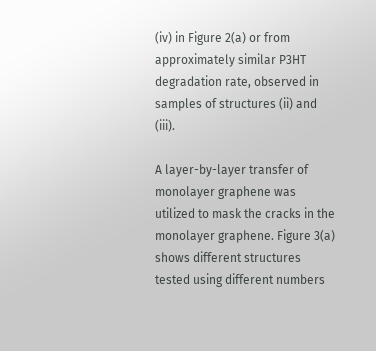(iv) in Figure 2(a) or from approximately similar P3HT degradation rate, observed in samples of structures (ii) and (iii).

A layer-by-layer transfer of monolayer graphene was utilized to mask the cracks in the monolayer graphene. Figure 3(a) shows different structures tested using different numbers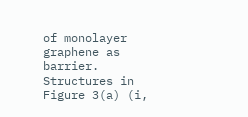of monolayer graphene as barrier. Structures in Figure 3(a) (i,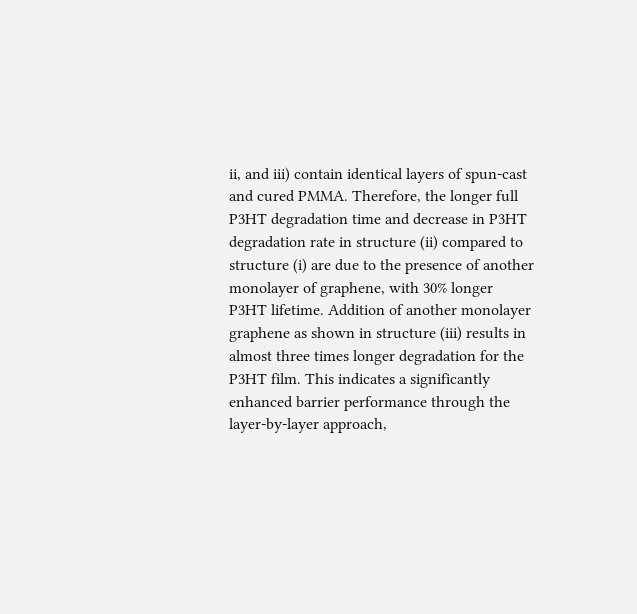ii, and iii) contain identical layers of spun-cast and cured PMMA. Therefore, the longer full P3HT degradation time and decrease in P3HT degradation rate in structure (ii) compared to structure (i) are due to the presence of another monolayer of graphene, with 30% longer P3HT lifetime. Addition of another monolayer graphene as shown in structure (iii) results in almost three times longer degradation for the P3HT film. This indicates a significantly enhanced barrier performance through the layer-by-layer approach,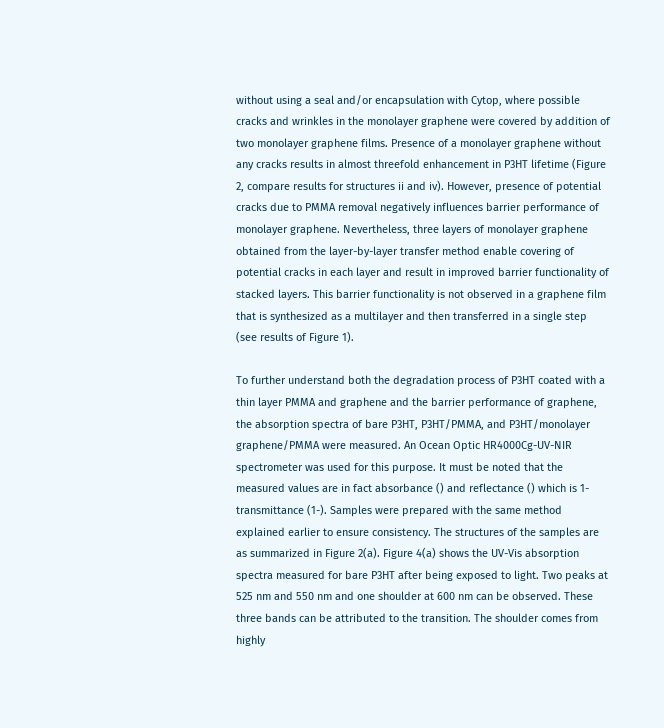without using a seal and/or encapsulation with Cytop, where possible cracks and wrinkles in the monolayer graphene were covered by addition of two monolayer graphene films. Presence of a monolayer graphene without any cracks results in almost threefold enhancement in P3HT lifetime (Figure 2, compare results for structures ii and iv). However, presence of potential cracks due to PMMA removal negatively influences barrier performance of monolayer graphene. Nevertheless, three layers of monolayer graphene obtained from the layer-by-layer transfer method enable covering of potential cracks in each layer and result in improved barrier functionality of stacked layers. This barrier functionality is not observed in a graphene film that is synthesized as a multilayer and then transferred in a single step (see results of Figure 1).

To further understand both the degradation process of P3HT coated with a thin layer PMMA and graphene and the barrier performance of graphene, the absorption spectra of bare P3HT, P3HT/PMMA, and P3HT/monolayer graphene/PMMA were measured. An Ocean Optic HR4000Cg-UV-NIR spectrometer was used for this purpose. It must be noted that the measured values are in fact absorbance () and reflectance () which is 1-transmittance (1-). Samples were prepared with the same method explained earlier to ensure consistency. The structures of the samples are as summarized in Figure 2(a). Figure 4(a) shows the UV-Vis absorption spectra measured for bare P3HT after being exposed to light. Two peaks at 525 nm and 550 nm and one shoulder at 600 nm can be observed. These three bands can be attributed to the transition. The shoulder comes from highly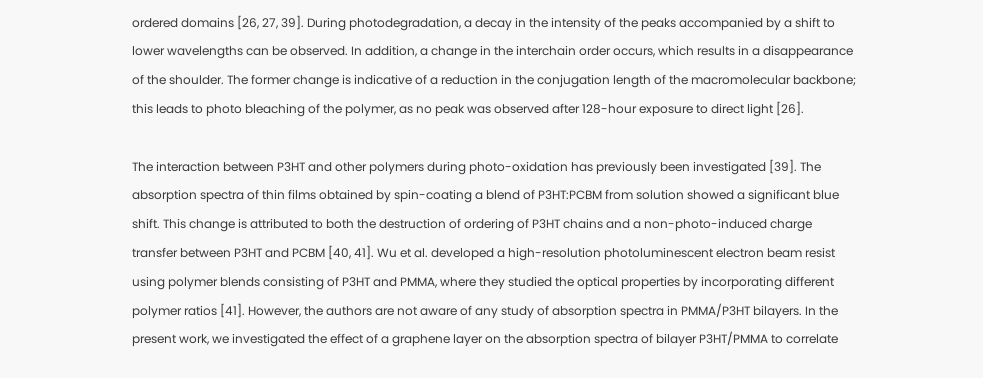ordered domains [26, 27, 39]. During photodegradation, a decay in the intensity of the peaks accompanied by a shift to lower wavelengths can be observed. In addition, a change in the interchain order occurs, which results in a disappearance of the shoulder. The former change is indicative of a reduction in the conjugation length of the macromolecular backbone; this leads to photo bleaching of the polymer, as no peak was observed after 128-hour exposure to direct light [26].

The interaction between P3HT and other polymers during photo-oxidation has previously been investigated [39]. The absorption spectra of thin films obtained by spin-coating a blend of P3HT:PCBM from solution showed a significant blue shift. This change is attributed to both the destruction of ordering of P3HT chains and a non-photo-induced charge transfer between P3HT and PCBM [40, 41]. Wu et al. developed a high-resolution photoluminescent electron beam resist using polymer blends consisting of P3HT and PMMA, where they studied the optical properties by incorporating different polymer ratios [41]. However, the authors are not aware of any study of absorption spectra in PMMA/P3HT bilayers. In the present work, we investigated the effect of a graphene layer on the absorption spectra of bilayer P3HT/PMMA to correlate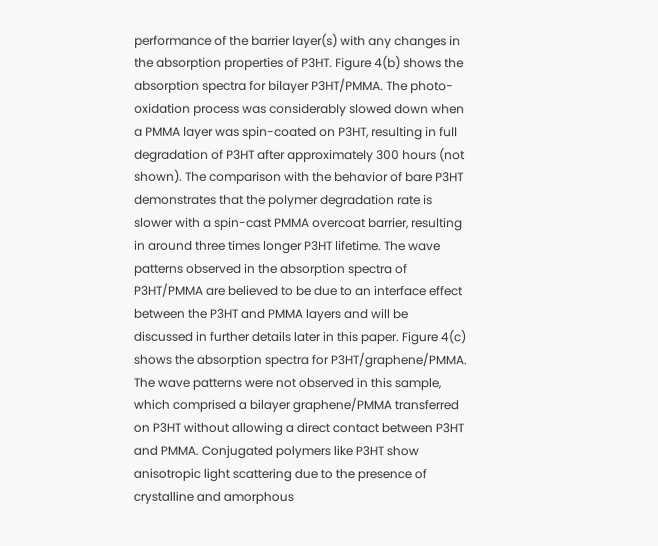performance of the barrier layer(s) with any changes in the absorption properties of P3HT. Figure 4(b) shows the absorption spectra for bilayer P3HT/PMMA. The photo-oxidation process was considerably slowed down when a PMMA layer was spin-coated on P3HT, resulting in full degradation of P3HT after approximately 300 hours (not shown). The comparison with the behavior of bare P3HT demonstrates that the polymer degradation rate is slower with a spin-cast PMMA overcoat barrier, resulting in around three times longer P3HT lifetime. The wave patterns observed in the absorption spectra of P3HT/PMMA are believed to be due to an interface effect between the P3HT and PMMA layers and will be discussed in further details later in this paper. Figure 4(c) shows the absorption spectra for P3HT/graphene/PMMA. The wave patterns were not observed in this sample, which comprised a bilayer graphene/PMMA transferred on P3HT without allowing a direct contact between P3HT and PMMA. Conjugated polymers like P3HT show anisotropic light scattering due to the presence of crystalline and amorphous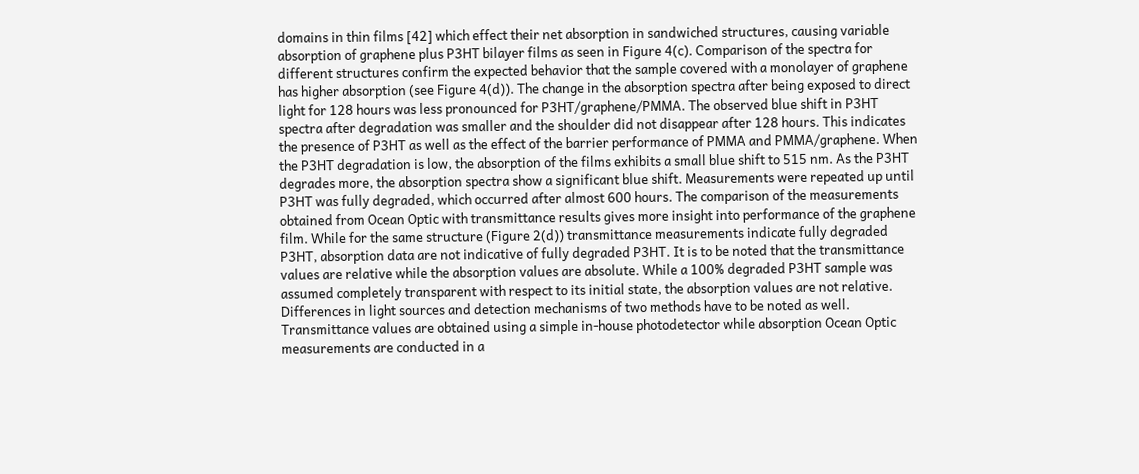domains in thin films [42] which effect their net absorption in sandwiched structures, causing variable absorption of graphene plus P3HT bilayer films as seen in Figure 4(c). Comparison of the spectra for different structures confirm the expected behavior that the sample covered with a monolayer of graphene has higher absorption (see Figure 4(d)). The change in the absorption spectra after being exposed to direct light for 128 hours was less pronounced for P3HT/graphene/PMMA. The observed blue shift in P3HT spectra after degradation was smaller and the shoulder did not disappear after 128 hours. This indicates the presence of P3HT as well as the effect of the barrier performance of PMMA and PMMA/graphene. When the P3HT degradation is low, the absorption of the films exhibits a small blue shift to 515 nm. As the P3HT degrades more, the absorption spectra show a significant blue shift. Measurements were repeated up until P3HT was fully degraded, which occurred after almost 600 hours. The comparison of the measurements obtained from Ocean Optic with transmittance results gives more insight into performance of the graphene film. While for the same structure (Figure 2(d)) transmittance measurements indicate fully degraded P3HT, absorption data are not indicative of fully degraded P3HT. It is to be noted that the transmittance values are relative while the absorption values are absolute. While a 100% degraded P3HT sample was assumed completely transparent with respect to its initial state, the absorption values are not relative. Differences in light sources and detection mechanisms of two methods have to be noted as well. Transmittance values are obtained using a simple in-house photodetector while absorption Ocean Optic measurements are conducted in a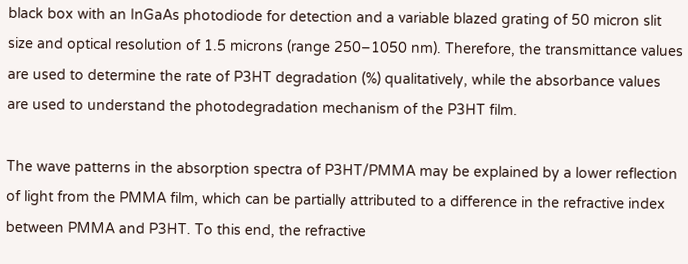black box with an InGaAs photodiode for detection and a variable blazed grating of 50 micron slit size and optical resolution of 1.5 microns (range 250–1050 nm). Therefore, the transmittance values are used to determine the rate of P3HT degradation (%) qualitatively, while the absorbance values are used to understand the photodegradation mechanism of the P3HT film.

The wave patterns in the absorption spectra of P3HT/PMMA may be explained by a lower reflection of light from the PMMA film, which can be partially attributed to a difference in the refractive index between PMMA and P3HT. To this end, the refractive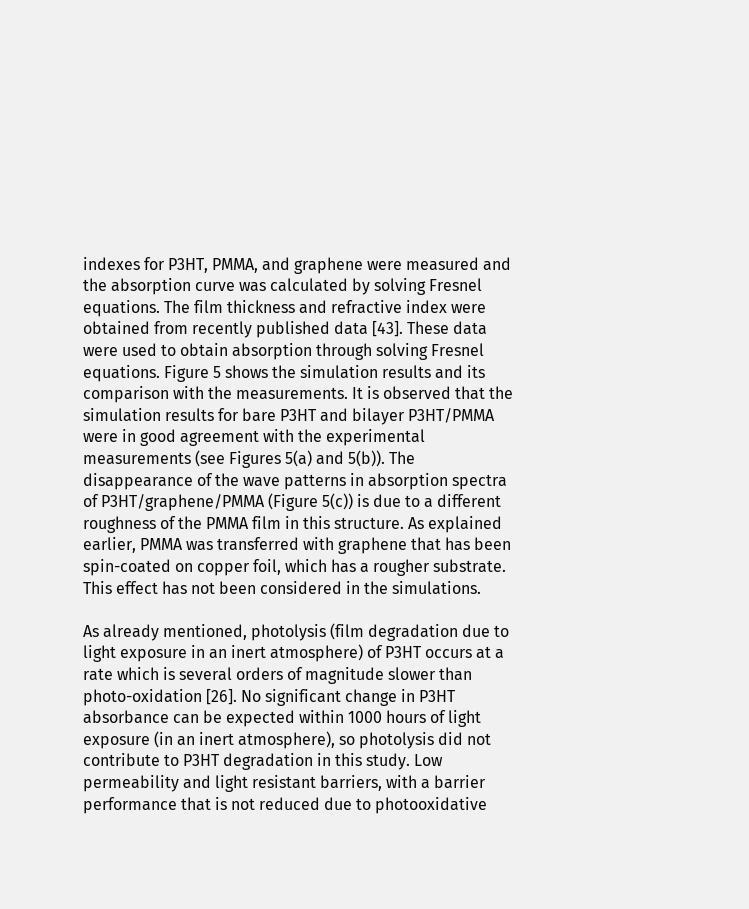indexes for P3HT, PMMA, and graphene were measured and the absorption curve was calculated by solving Fresnel equations. The film thickness and refractive index were obtained from recently published data [43]. These data were used to obtain absorption through solving Fresnel equations. Figure 5 shows the simulation results and its comparison with the measurements. It is observed that the simulation results for bare P3HT and bilayer P3HT/PMMA were in good agreement with the experimental measurements (see Figures 5(a) and 5(b)). The disappearance of the wave patterns in absorption spectra of P3HT/graphene/PMMA (Figure 5(c)) is due to a different roughness of the PMMA film in this structure. As explained earlier, PMMA was transferred with graphene that has been spin-coated on copper foil, which has a rougher substrate. This effect has not been considered in the simulations.

As already mentioned, photolysis (film degradation due to light exposure in an inert atmosphere) of P3HT occurs at a rate which is several orders of magnitude slower than photo-oxidation [26]. No significant change in P3HT absorbance can be expected within 1000 hours of light exposure (in an inert atmosphere), so photolysis did not contribute to P3HT degradation in this study. Low permeability and light resistant barriers, with a barrier performance that is not reduced due to photooxidative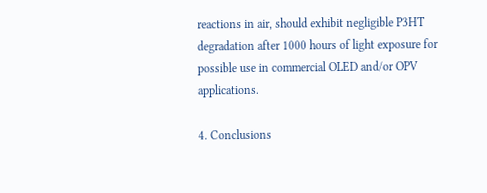reactions in air, should exhibit negligible P3HT degradation after 1000 hours of light exposure for possible use in commercial OLED and/or OPV applications.

4. Conclusions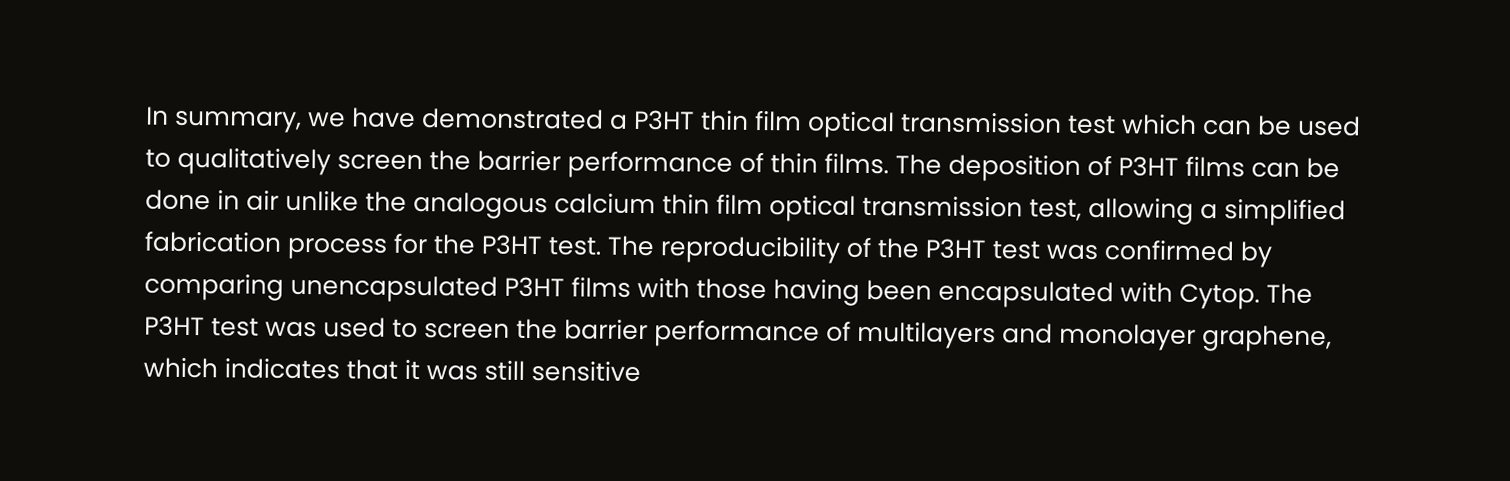In summary, we have demonstrated a P3HT thin film optical transmission test which can be used to qualitatively screen the barrier performance of thin films. The deposition of P3HT films can be done in air unlike the analogous calcium thin film optical transmission test, allowing a simplified fabrication process for the P3HT test. The reproducibility of the P3HT test was confirmed by comparing unencapsulated P3HT films with those having been encapsulated with Cytop. The P3HT test was used to screen the barrier performance of multilayers and monolayer graphene, which indicates that it was still sensitive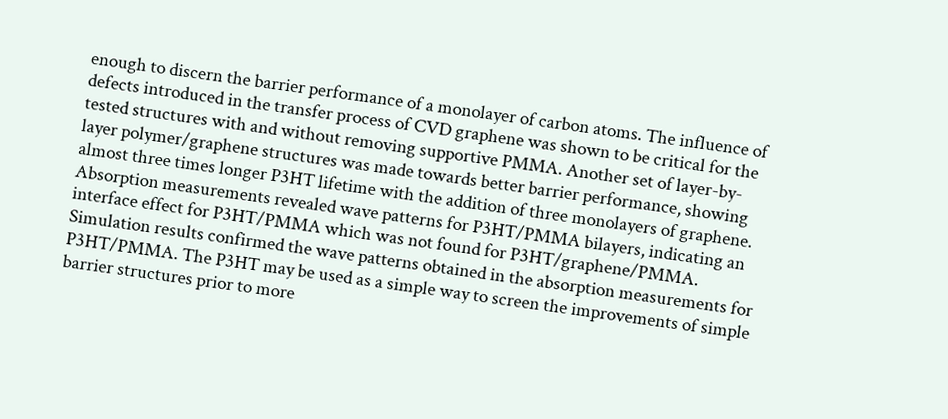enough to discern the barrier performance of a monolayer of carbon atoms. The influence of defects introduced in the transfer process of CVD graphene was shown to be critical for the tested structures with and without removing supportive PMMA. Another set of layer-by-layer polymer/graphene structures was made towards better barrier performance, showing almost three times longer P3HT lifetime with the addition of three monolayers of graphene. Absorption measurements revealed wave patterns for P3HT/PMMA bilayers, indicating an interface effect for P3HT/PMMA which was not found for P3HT/graphene/PMMA. Simulation results confirmed the wave patterns obtained in the absorption measurements for P3HT/PMMA. The P3HT may be used as a simple way to screen the improvements of simple barrier structures prior to more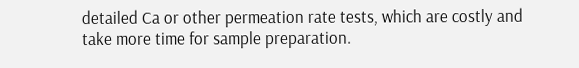detailed Ca or other permeation rate tests, which are costly and take more time for sample preparation.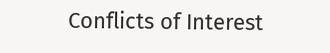Conflicts of Interest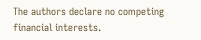The authors declare no competing financial interests.